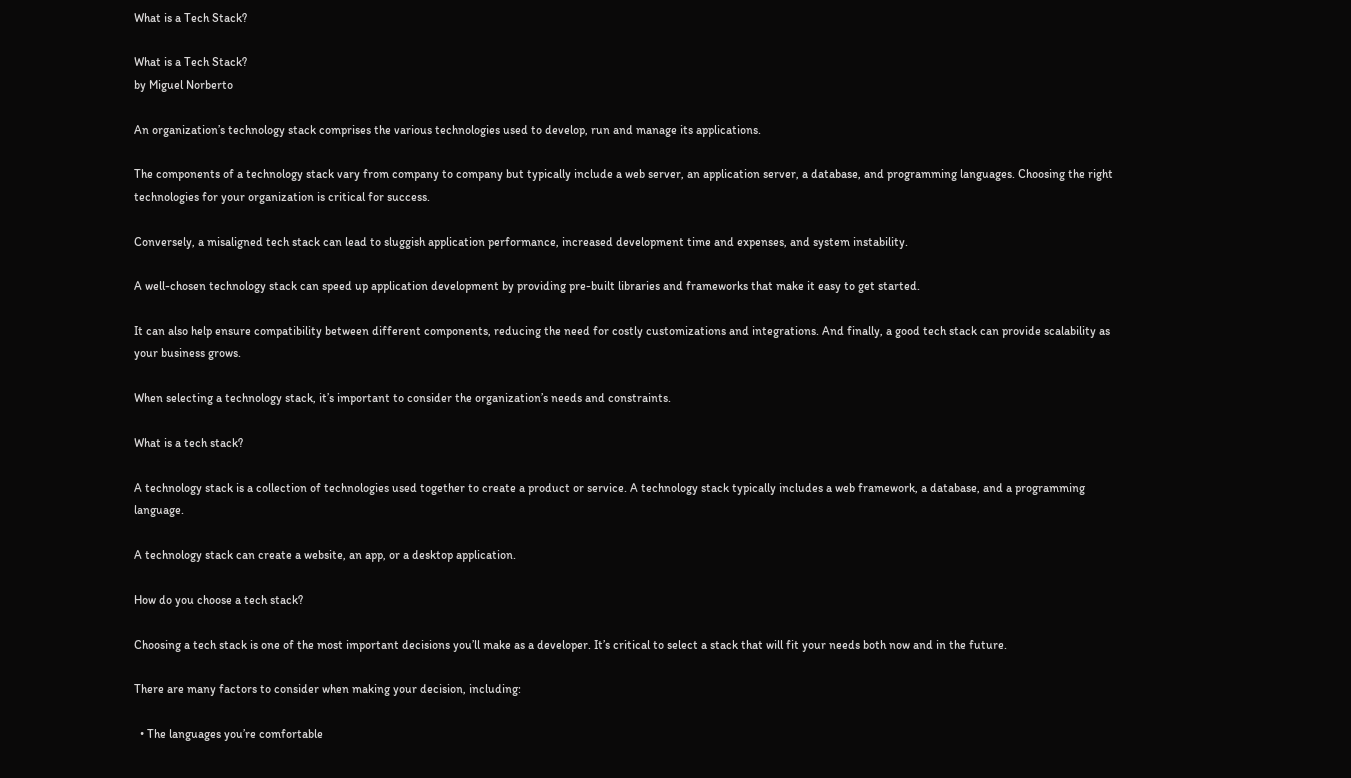What is a Tech Stack?

What is a Tech Stack?
by Miguel Norberto

An organization’s technology stack comprises the various technologies used to develop, run and manage its applications.

The components of a technology stack vary from company to company but typically include a web server, an application server, a database, and programming languages. Choosing the right technologies for your organization is critical for success.

Conversely, a misaligned tech stack can lead to sluggish application performance, increased development time and expenses, and system instability.

A well-chosen technology stack can speed up application development by providing pre-built libraries and frameworks that make it easy to get started.

It can also help ensure compatibility between different components, reducing the need for costly customizations and integrations. And finally, a good tech stack can provide scalability as your business grows.

When selecting a technology stack, it’s important to consider the organization’s needs and constraints.

What is a tech stack?

A technology stack is a collection of technologies used together to create a product or service. A technology stack typically includes a web framework, a database, and a programming language.

A technology stack can create a website, an app, or a desktop application.

How do you choose a tech stack?

Choosing a tech stack is one of the most important decisions you’ll make as a developer. It’s critical to select a stack that will fit your needs both now and in the future.

There are many factors to consider when making your decision, including:

  • The languages you’re comfortable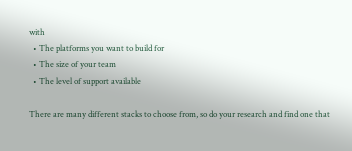with
  • The platforms you want to build for
  • The size of your team
  • The level of support available

There are many different stacks to choose from, so do your research and find one that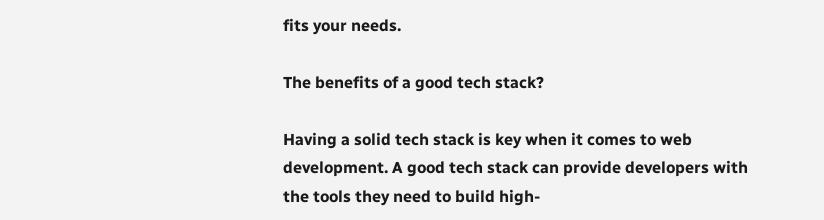fits your needs.

The benefits of a good tech stack?

Having a solid tech stack is key when it comes to web development. A good tech stack can provide developers with the tools they need to build high-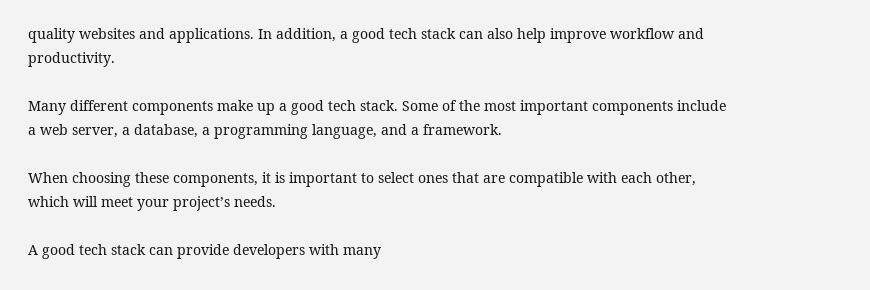quality websites and applications. In addition, a good tech stack can also help improve workflow and productivity.

Many different components make up a good tech stack. Some of the most important components include a web server, a database, a programming language, and a framework.

When choosing these components, it is important to select ones that are compatible with each other, which will meet your project’s needs.

A good tech stack can provide developers with many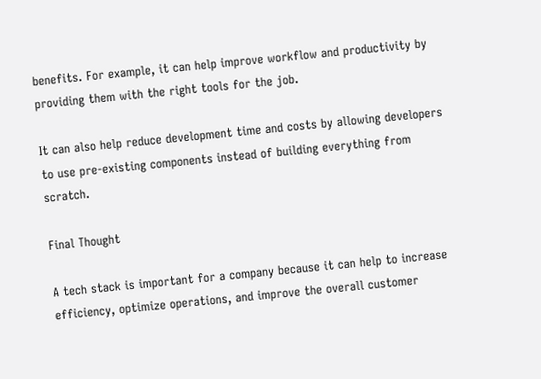benefits. For example, it can help improve workflow and productivity by providing them with the right tools for the job.

It can also help reduce development time and costs by allowing developers to use pre-existing components instead of building everything from scratch.

Final Thought

A tech stack is important for a company because it can help to increase efficiency, optimize operations, and improve the overall customer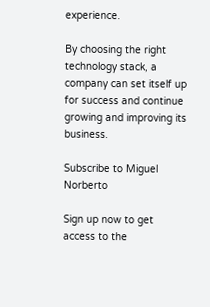experience.

By choosing the right technology stack, a company can set itself up for success and continue growing and improving its business.

Subscribe to Miguel Norberto

Sign up now to get access to the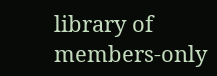library of members-only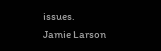issues.
Jamie Larson